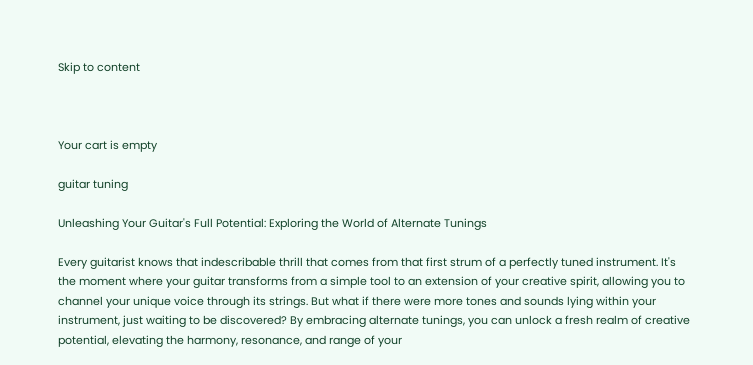Skip to content



Your cart is empty

guitar tuning

Unleashing Your Guitar's Full Potential: Exploring the World of Alternate Tunings

Every guitarist knows that indescribable thrill that comes from that first strum of a perfectly tuned instrument. It's the moment where your guitar transforms from a simple tool to an extension of your creative spirit, allowing you to channel your unique voice through its strings. But what if there were more tones and sounds lying within your instrument, just waiting to be discovered? By embracing alternate tunings, you can unlock a fresh realm of creative potential, elevating the harmony, resonance, and range of your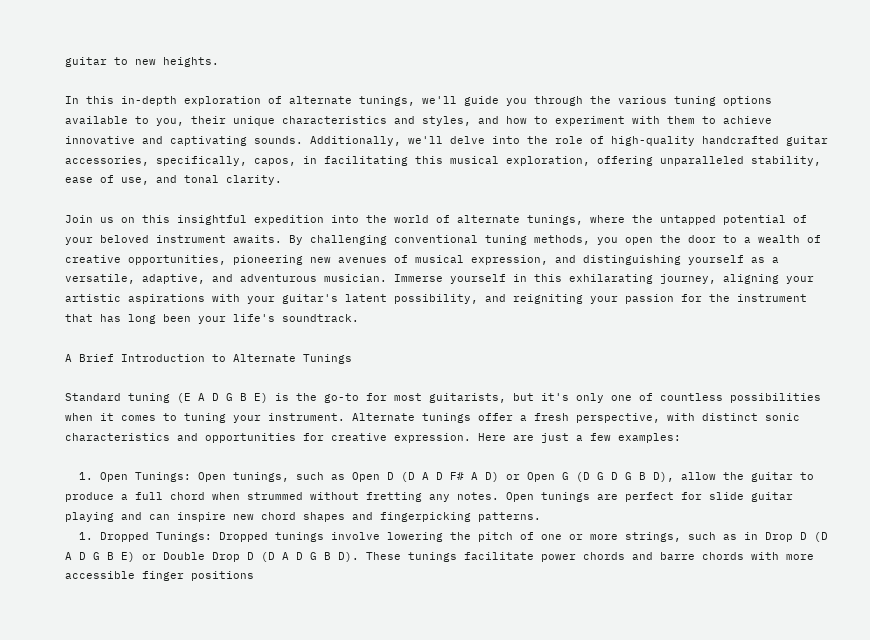guitar to new heights.

In this in-depth exploration of alternate tunings, we'll guide you through the various tuning options available to you, their unique characteristics and styles, and how to experiment with them to achieve innovative and captivating sounds. Additionally, we'll delve into the role of high-quality handcrafted guitar accessories, specifically, capos, in facilitating this musical exploration, offering unparalleled stability, ease of use, and tonal clarity.

Join us on this insightful expedition into the world of alternate tunings, where the untapped potential of your beloved instrument awaits. By challenging conventional tuning methods, you open the door to a wealth of creative opportunities, pioneering new avenues of musical expression, and distinguishing yourself as a versatile, adaptive, and adventurous musician. Immerse yourself in this exhilarating journey, aligning your artistic aspirations with your guitar's latent possibility, and reigniting your passion for the instrument that has long been your life's soundtrack.

A Brief Introduction to Alternate Tunings

Standard tuning (E A D G B E) is the go-to for most guitarists, but it's only one of countless possibilities when it comes to tuning your instrument. Alternate tunings offer a fresh perspective, with distinct sonic characteristics and opportunities for creative expression. Here are just a few examples:

  1. Open Tunings: Open tunings, such as Open D (D A D F# A D) or Open G (D G D G B D), allow the guitar to produce a full chord when strummed without fretting any notes. Open tunings are perfect for slide guitar playing and can inspire new chord shapes and fingerpicking patterns.
  1. Dropped Tunings: Dropped tunings involve lowering the pitch of one or more strings, such as in Drop D (D A D G B E) or Double Drop D (D A D G B D). These tunings facilitate power chords and barre chords with more accessible finger positions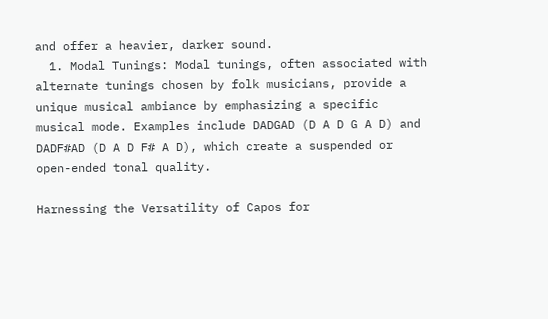and offer a heavier, darker sound.
  1. Modal Tunings: Modal tunings, often associated with alternate tunings chosen by folk musicians, provide a unique musical ambiance by emphasizing a specific musical mode. Examples include DADGAD (D A D G A D) and DADF#AD (D A D F# A D), which create a suspended or open-ended tonal quality.

Harnessing the Versatility of Capos for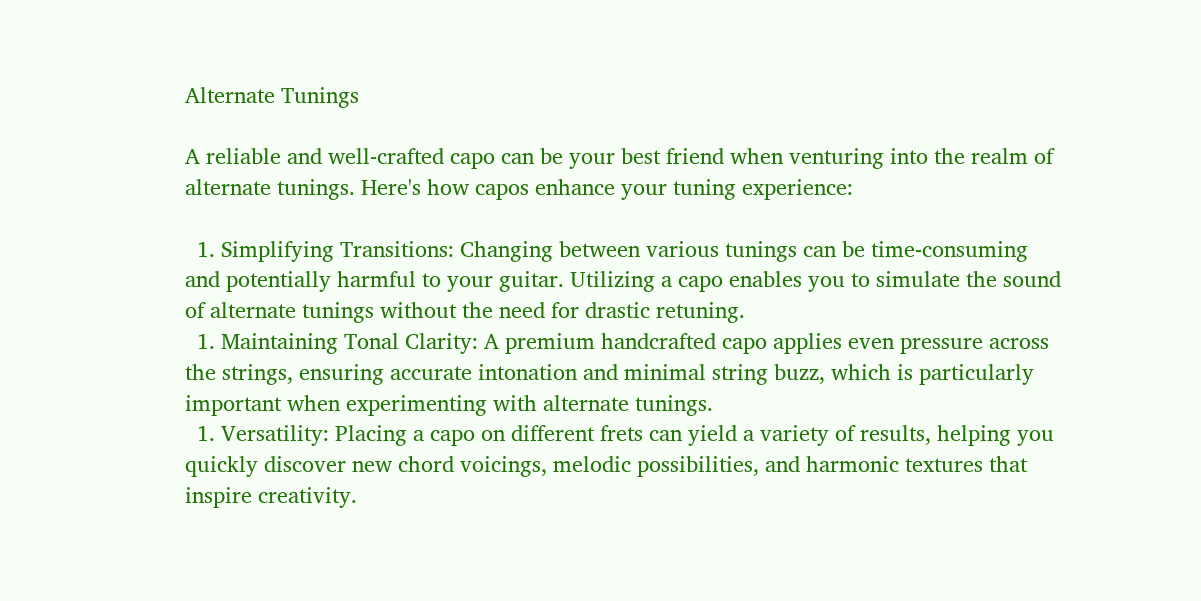Alternate Tunings

A reliable and well-crafted capo can be your best friend when venturing into the realm of alternate tunings. Here's how capos enhance your tuning experience:

  1. Simplifying Transitions: Changing between various tunings can be time-consuming and potentially harmful to your guitar. Utilizing a capo enables you to simulate the sound of alternate tunings without the need for drastic retuning.
  1. Maintaining Tonal Clarity: A premium handcrafted capo applies even pressure across the strings, ensuring accurate intonation and minimal string buzz, which is particularly important when experimenting with alternate tunings.
  1. Versatility: Placing a capo on different frets can yield a variety of results, helping you quickly discover new chord voicings, melodic possibilities, and harmonic textures that inspire creativity.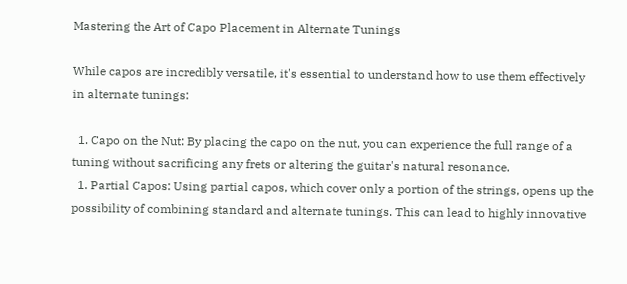Mastering the Art of Capo Placement in Alternate Tunings

While capos are incredibly versatile, it's essential to understand how to use them effectively in alternate tunings:

  1. Capo on the Nut: By placing the capo on the nut, you can experience the full range of a tuning without sacrificing any frets or altering the guitar's natural resonance.
  1. Partial Capos: Using partial capos, which cover only a portion of the strings, opens up the possibility of combining standard and alternate tunings. This can lead to highly innovative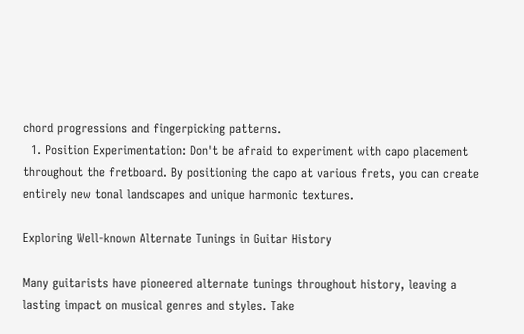chord progressions and fingerpicking patterns.
  1. Position Experimentation: Don't be afraid to experiment with capo placement throughout the fretboard. By positioning the capo at various frets, you can create entirely new tonal landscapes and unique harmonic textures.

Exploring Well-known Alternate Tunings in Guitar History

Many guitarists have pioneered alternate tunings throughout history, leaving a lasting impact on musical genres and styles. Take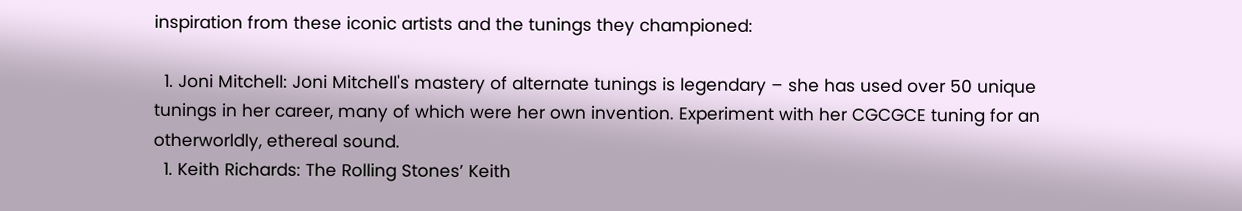inspiration from these iconic artists and the tunings they championed:

  1. Joni Mitchell: Joni Mitchell's mastery of alternate tunings is legendary – she has used over 50 unique tunings in her career, many of which were her own invention. Experiment with her CGCGCE tuning for an otherworldly, ethereal sound.
  1. Keith Richards: The Rolling Stones’ Keith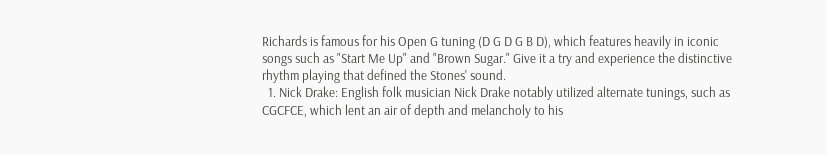Richards is famous for his Open G tuning (D G D G B D), which features heavily in iconic songs such as "Start Me Up" and "Brown Sugar." Give it a try and experience the distinctive rhythm playing that defined the Stones' sound.
  1. Nick Drake: English folk musician Nick Drake notably utilized alternate tunings, such as CGCFCE, which lent an air of depth and melancholy to his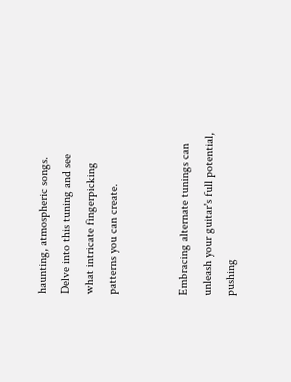haunting, atmospheric songs. Delve into this tuning and see what intricate fingerpicking patterns you can create.


Embracing alternate tunings can unleash your guitar's full potential, pushing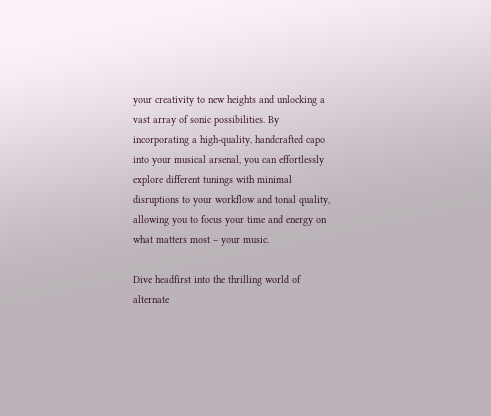your creativity to new heights and unlocking a vast array of sonic possibilities. By incorporating a high-quality, handcrafted capo into your musical arsenal, you can effortlessly explore different tunings with minimal disruptions to your workflow and tonal quality, allowing you to focus your time and energy on what matters most – your music.

Dive headfirst into the thrilling world of alternate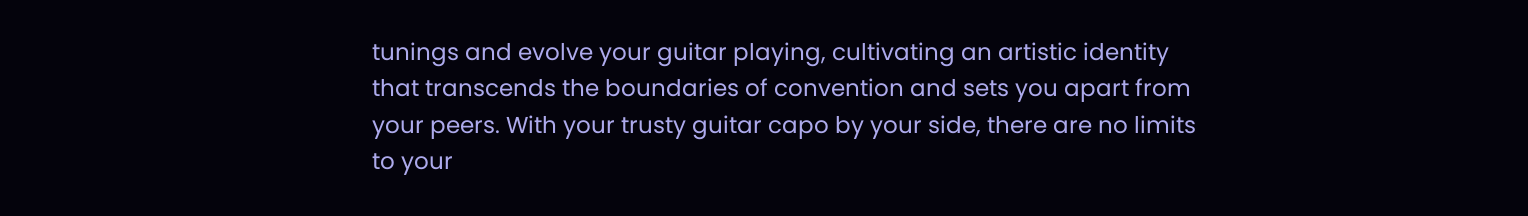tunings and evolve your guitar playing, cultivating an artistic identity that transcends the boundaries of convention and sets you apart from your peers. With your trusty guitar capo by your side, there are no limits to your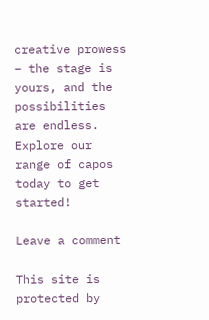creative prowess – the stage is yours, and the possibilities are endless. Explore our range of capos today to get started!

Leave a comment

This site is protected by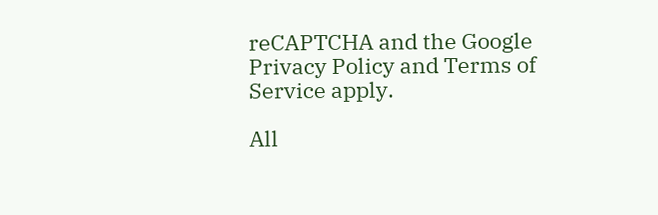reCAPTCHA and the Google Privacy Policy and Terms of Service apply.

All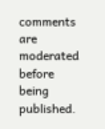comments are moderated before being published.